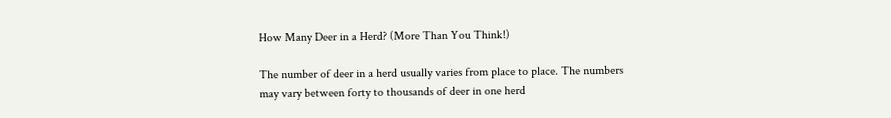How Many Deer in a Herd? (More Than You Think!)

The number of deer in a herd usually varies from place to place. The numbers may vary between forty to thousands of deer in one herd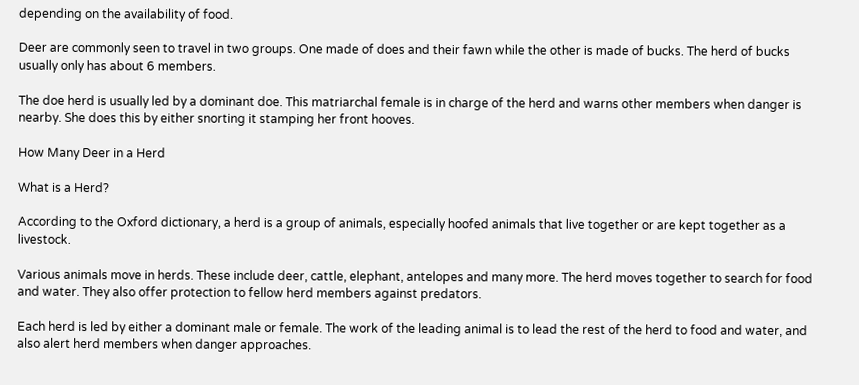depending on the availability of food.

Deer are commonly seen to travel in two groups. One made of does and their fawn while the other is made of bucks. The herd of bucks usually only has about 6 members.

The doe herd is usually led by a dominant doe. This matriarchal female is in charge of the herd and warns other members when danger is nearby. She does this by either snorting it stamping her front hooves.

How Many Deer in a Herd

What is a Herd?

According to the Oxford dictionary, a herd is a group of animals, especially hoofed animals that live together or are kept together as a livestock.

Various animals move in herds. These include deer, cattle, elephant, antelopes and many more. The herd moves together to search for food and water. They also offer protection to fellow herd members against predators.

Each herd is led by either a dominant male or female. The work of the leading animal is to lead the rest of the herd to food and water, and also alert herd members when danger approaches.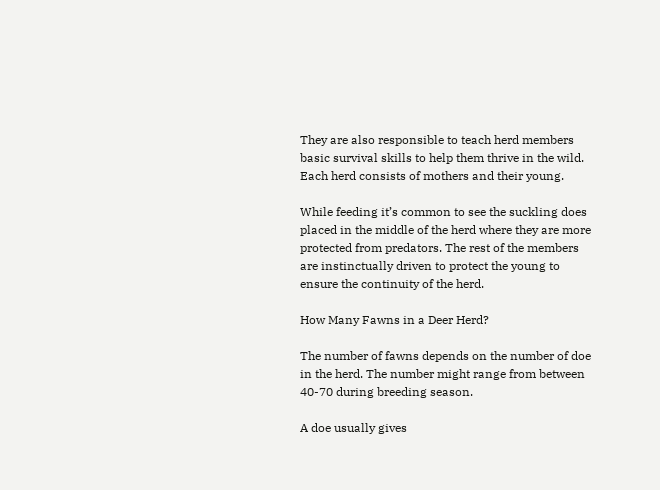They are also responsible to teach herd members basic survival skills to help them thrive in the wild. Each herd consists of mothers and their young.

While feeding it’s common to see the suckling does placed in the middle of the herd where they are more protected from predators. The rest of the members are instinctually driven to protect the young to ensure the continuity of the herd.

How Many Fawns in a Deer Herd?

The number of fawns depends on the number of doe in the herd. The number might range from between 40-70 during breeding season.

A doe usually gives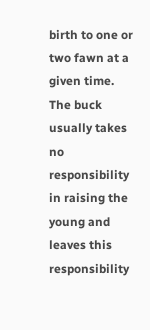birth to one or two fawn at a given time. The buck usually takes no responsibility in raising the young and leaves this responsibility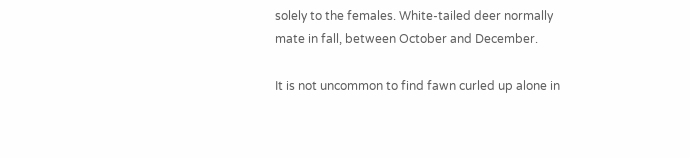solely to the females. White-tailed deer normally mate in fall, between October and December.

It is not uncommon to find fawn curled up alone in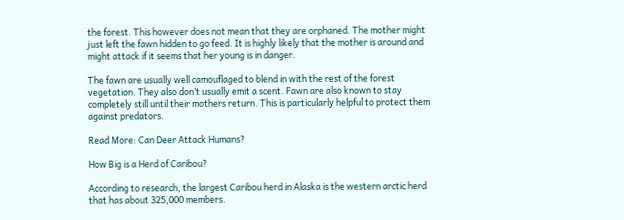the forest. This however does not mean that they are orphaned. The mother might just left the fawn hidden to go feed. It is highly likely that the mother is around and might attack if it seems that her young is in danger.

The fawn are usually well camouflaged to blend in with the rest of the forest vegetation. They also don’t usually emit a scent. Fawn are also known to stay completely still until their mothers return. This is particularly helpful to protect them against predators.

Read More: Can Deer Attack Humans?

How Big is a Herd of Caribou?

According to research, the largest Caribou herd in Alaska is the western arctic herd that has about 325,000 members.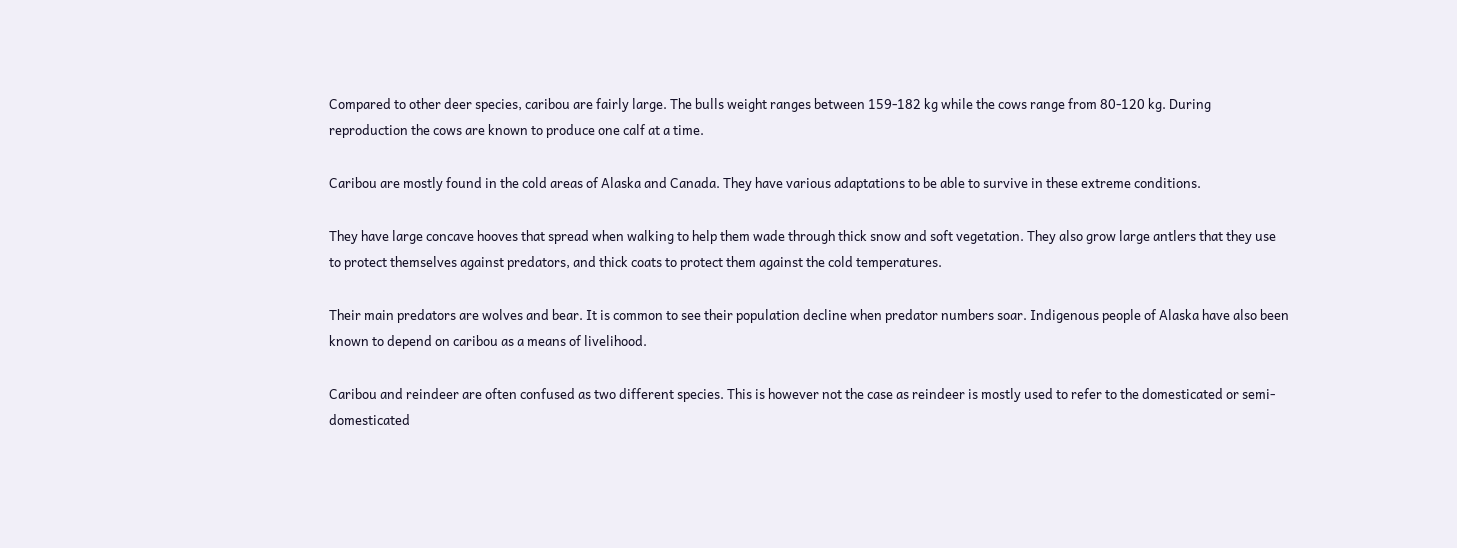Compared to other deer species, caribou are fairly large. The bulls weight ranges between 159-182 kg while the cows range from 80-120 kg. During reproduction the cows are known to produce one calf at a time.

Caribou are mostly found in the cold areas of Alaska and Canada. They have various adaptations to be able to survive in these extreme conditions.

They have large concave hooves that spread when walking to help them wade through thick snow and soft vegetation. They also grow large antlers that they use to protect themselves against predators, and thick coats to protect them against the cold temperatures.

Their main predators are wolves and bear. It is common to see their population decline when predator numbers soar. Indigenous people of Alaska have also been known to depend on caribou as a means of livelihood.

Caribou and reindeer are often confused as two different species. This is however not the case as reindeer is mostly used to refer to the domesticated or semi-domesticated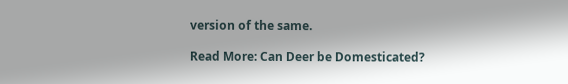version of the same.

Read More: Can Deer be Domesticated?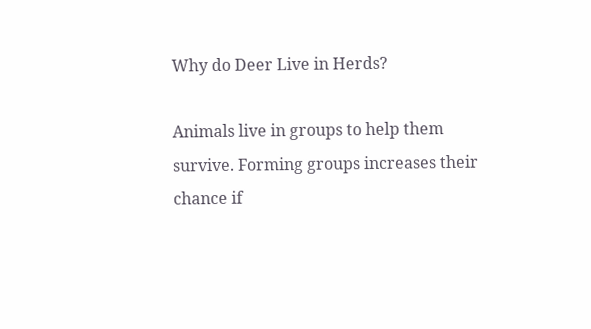Why do Deer Live in Herds?

Animals live in groups to help them survive. Forming groups increases their chance if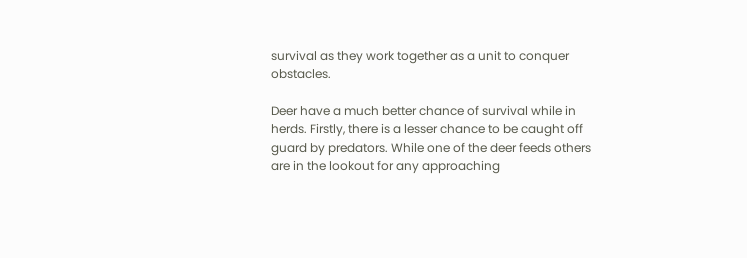survival as they work together as a unit to conquer obstacles.

Deer have a much better chance of survival while in herds. Firstly, there is a lesser chance to be caught off guard by predators. While one of the deer feeds others are in the lookout for any approaching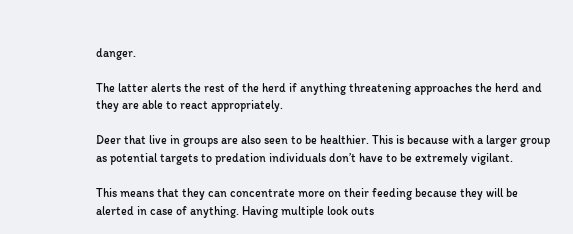danger.

The latter alerts the rest of the herd if anything threatening approaches the herd and they are able to react appropriately.

Deer that live in groups are also seen to be healthier. This is because with a larger group as potential targets to predation individuals don’t have to be extremely vigilant.

This means that they can concentrate more on their feeding because they will be alerted in case of anything. Having multiple look outs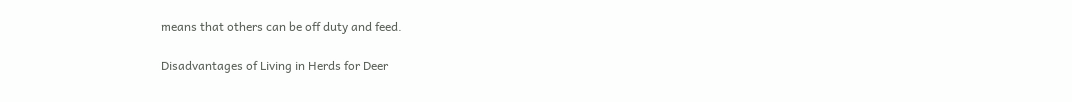means that others can be off duty and feed.

Disadvantages of Living in Herds for Deer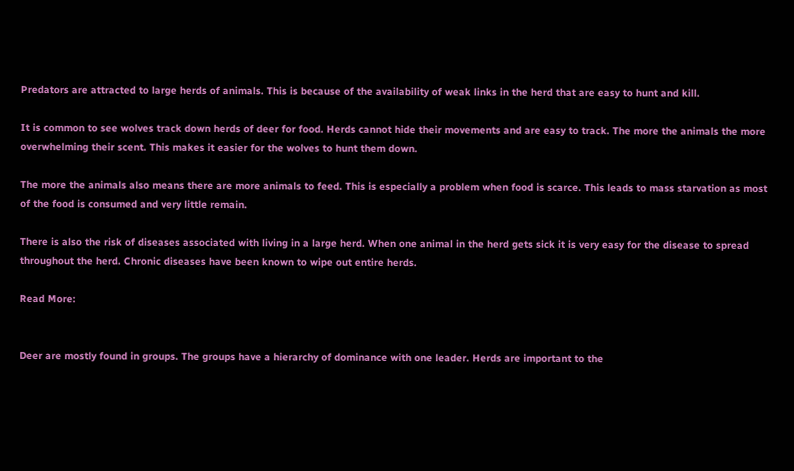Predators are attracted to large herds of animals. This is because of the availability of weak links in the herd that are easy to hunt and kill.

It is common to see wolves track down herds of deer for food. Herds cannot hide their movements and are easy to track. The more the animals the more overwhelming their scent. This makes it easier for the wolves to hunt them down.

The more the animals also means there are more animals to feed. This is especially a problem when food is scarce. This leads to mass starvation as most of the food is consumed and very little remain.

There is also the risk of diseases associated with living in a large herd. When one animal in the herd gets sick it is very easy for the disease to spread throughout the herd. Chronic diseases have been known to wipe out entire herds.

Read More:


Deer are mostly found in groups. The groups have a hierarchy of dominance with one leader. Herds are important to the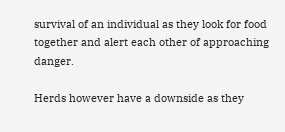survival of an individual as they look for food together and alert each other of approaching danger.

Herds however have a downside as they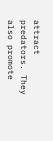attract predators. They also promote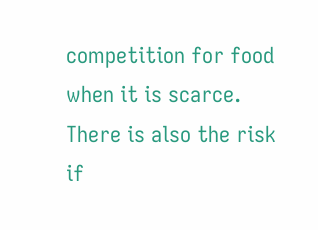competition for food when it is scarce. There is also the risk if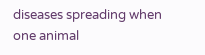diseases spreading when one animal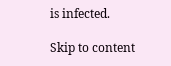is infected.

Skip to content